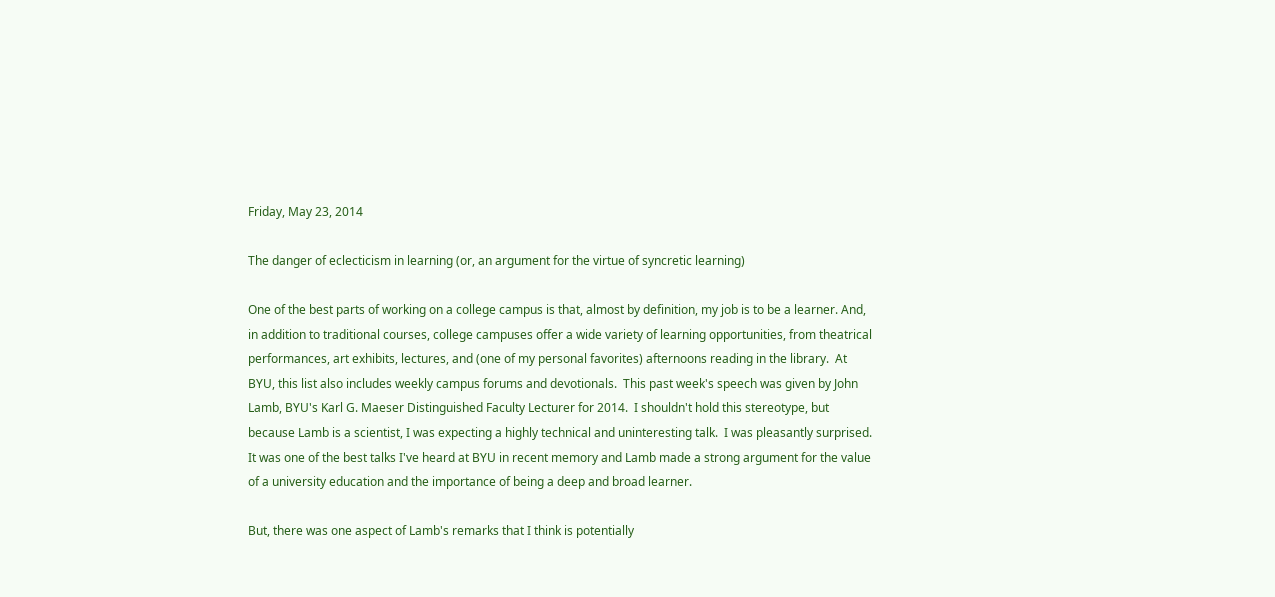Friday, May 23, 2014

The danger of eclecticism in learning (or, an argument for the virtue of syncretic learning)

One of the best parts of working on a college campus is that, almost by definition, my job is to be a learner. And, in addition to traditional courses, college campuses offer a wide variety of learning opportunities, from theatrical performances, art exhibits, lectures, and (one of my personal favorites) afternoons reading in the library.  At BYU, this list also includes weekly campus forums and devotionals.  This past week's speech was given by John Lamb, BYU's Karl G. Maeser Distinguished Faculty Lecturer for 2014.  I shouldn't hold this stereotype, but because Lamb is a scientist, I was expecting a highly technical and uninteresting talk.  I was pleasantly surprised.  It was one of the best talks I've heard at BYU in recent memory and Lamb made a strong argument for the value of a university education and the importance of being a deep and broad learner.

But, there was one aspect of Lamb's remarks that I think is potentially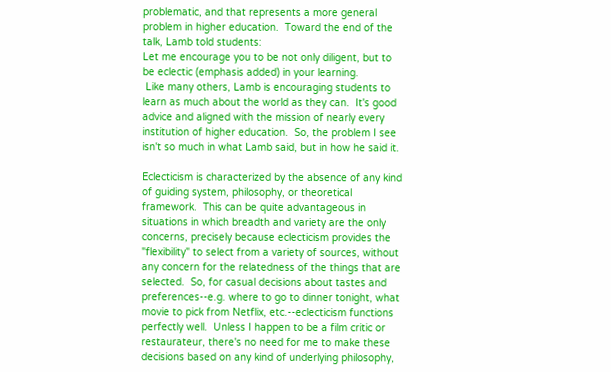problematic, and that represents a more general problem in higher education.  Toward the end of the talk, Lamb told students:
Let me encourage you to be not only diligent, but to be eclectic (emphasis added) in your learning.
 Like many others, Lamb is encouraging students to learn as much about the world as they can.  It's good advice and aligned with the mission of nearly every institution of higher education.  So, the problem I see isn't so much in what Lamb said, but in how he said it.

Eclecticism is characterized by the absence of any kind of guiding system, philosophy, or theoretical framework.  This can be quite advantageous in situations in which breadth and variety are the only concerns, precisely because eclecticism provides the "flexibility" to select from a variety of sources, without any concern for the relatedness of the things that are selected.  So, for casual decisions about tastes and preferences--e.g. where to go to dinner tonight, what movie to pick from Netflix, etc.--eclecticism functions perfectly well.  Unless I happen to be a film critic or restaurateur, there's no need for me to make these decisions based on any kind of underlying philosophy,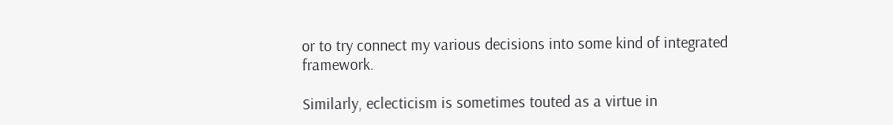or to try connect my various decisions into some kind of integrated framework.

Similarly, eclecticism is sometimes touted as a virtue in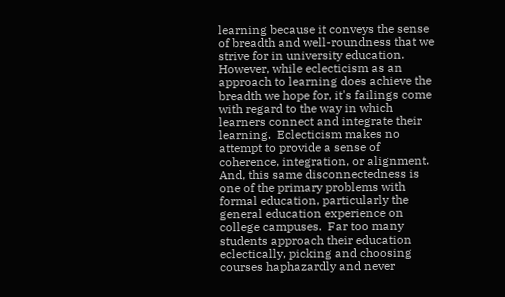learning because it conveys the sense of breadth and well-roundness that we strive for in university education.  However, while eclecticism as an approach to learning does achieve the breadth we hope for, it's failings come with regard to the way in which learners connect and integrate their learning.  Eclecticism makes no attempt to provide a sense of coherence, integration, or alignment.  And, this same disconnectedness is one of the primary problems with formal education, particularly the general education experience on college campuses.  Far too many students approach their education eclectically, picking and choosing courses haphazardly and never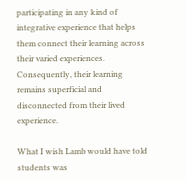participating in any kind of integrative experience that helps them connect their learning across their varied experiences.  Consequently, their learning remains superficial and disconnected from their lived experience.

What I wish Lamb would have told students was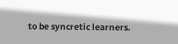to be syncretic learners.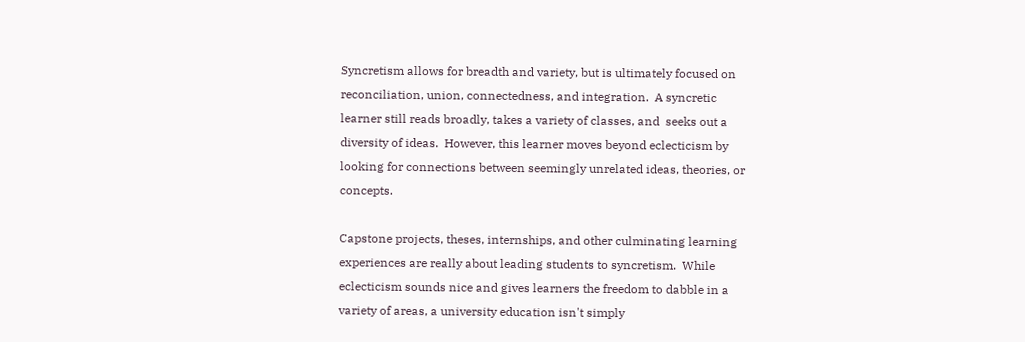Syncretism allows for breadth and variety, but is ultimately focused on reconciliation, union, connectedness, and integration.  A syncretic learner still reads broadly, takes a variety of classes, and  seeks out a diversity of ideas.  However, this learner moves beyond eclecticism by looking for connections between seemingly unrelated ideas, theories, or concepts.

Capstone projects, theses, internships, and other culminating learning experiences are really about leading students to syncretism.  While eclecticism sounds nice and gives learners the freedom to dabble in a variety of areas, a university education isn't simply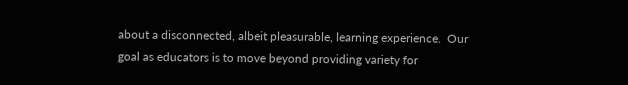about a disconnected, albeit pleasurable, learning experience.  Our goal as educators is to move beyond providing variety for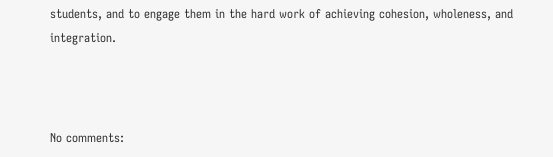students, and to engage them in the hard work of achieving cohesion, wholeness, and integration.



No comments: